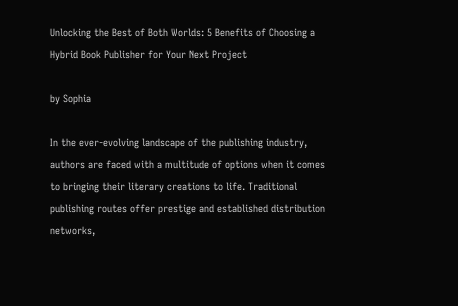Unlocking the Best of Both Worlds: 5 Benefits of Choosing a Hybrid Book Publisher for Your Next Project

by Sophia

In the ever-evolving landscape of the publishing industry, authors are faced with a multitude of options when it comes to bringing their literary creations to life. Traditional publishing routes offer prestige and established distribution networks,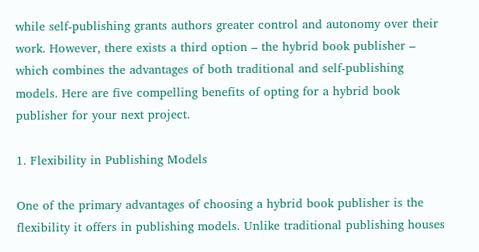while self-publishing grants authors greater control and autonomy over their work. However, there exists a third option – the hybrid book publisher – which combines the advantages of both traditional and self-publishing models. Here are five compelling benefits of opting for a hybrid book publisher for your next project.

1. Flexibility in Publishing Models

One of the primary advantages of choosing a hybrid book publisher is the flexibility it offers in publishing models. Unlike traditional publishing houses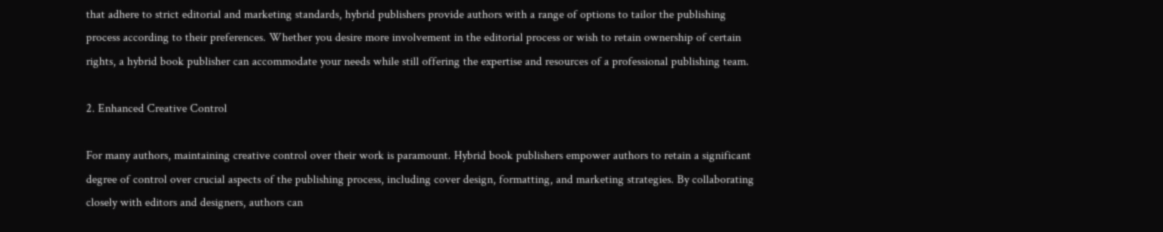that adhere to strict editorial and marketing standards, hybrid publishers provide authors with a range of options to tailor the publishing process according to their preferences. Whether you desire more involvement in the editorial process or wish to retain ownership of certain rights, a hybrid book publisher can accommodate your needs while still offering the expertise and resources of a professional publishing team.

2. Enhanced Creative Control

For many authors, maintaining creative control over their work is paramount. Hybrid book publishers empower authors to retain a significant degree of control over crucial aspects of the publishing process, including cover design, formatting, and marketing strategies. By collaborating closely with editors and designers, authors can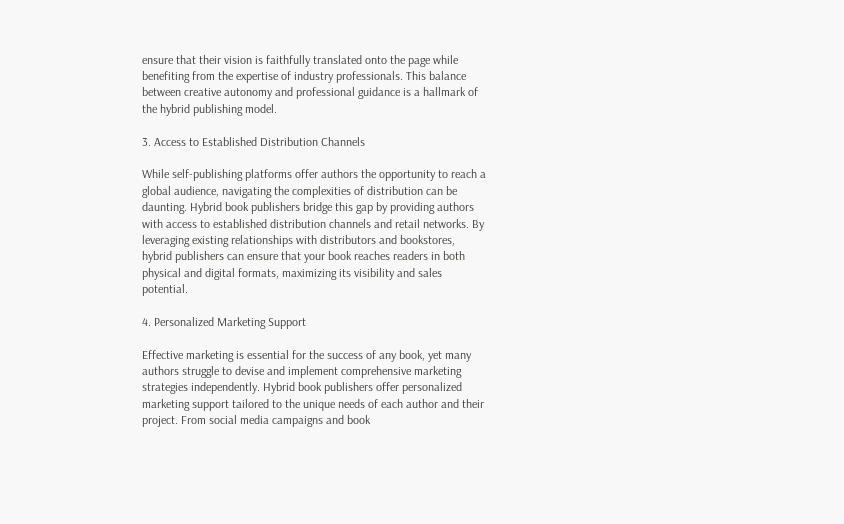ensure that their vision is faithfully translated onto the page while benefiting from the expertise of industry professionals. This balance between creative autonomy and professional guidance is a hallmark of the hybrid publishing model.

3. Access to Established Distribution Channels

While self-publishing platforms offer authors the opportunity to reach a global audience, navigating the complexities of distribution can be daunting. Hybrid book publishers bridge this gap by providing authors with access to established distribution channels and retail networks. By leveraging existing relationships with distributors and bookstores, hybrid publishers can ensure that your book reaches readers in both physical and digital formats, maximizing its visibility and sales potential.

4. Personalized Marketing Support

Effective marketing is essential for the success of any book, yet many authors struggle to devise and implement comprehensive marketing strategies independently. Hybrid book publishers offer personalized marketing support tailored to the unique needs of each author and their project. From social media campaigns and book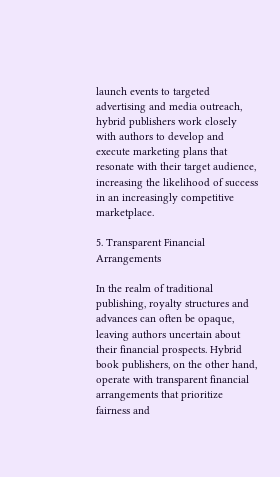launch events to targeted advertising and media outreach, hybrid publishers work closely with authors to develop and execute marketing plans that resonate with their target audience, increasing the likelihood of success in an increasingly competitive marketplace.

5. Transparent Financial Arrangements

In the realm of traditional publishing, royalty structures and advances can often be opaque, leaving authors uncertain about their financial prospects. Hybrid book publishers, on the other hand, operate with transparent financial arrangements that prioritize fairness and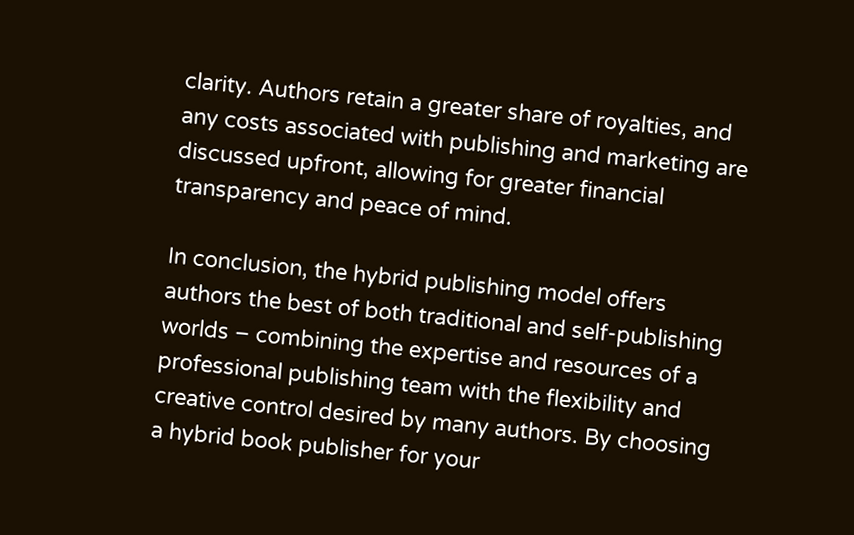clarity. Authors retain a greater share of royalties, and any costs associated with publishing and marketing are discussed upfront, allowing for greater financial transparency and peace of mind.

In conclusion, the hybrid publishing model offers authors the best of both traditional and self-publishing worlds – combining the expertise and resources of a professional publishing team with the flexibility and creative control desired by many authors. By choosing a hybrid book publisher for your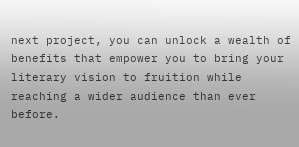next project, you can unlock a wealth of benefits that empower you to bring your literary vision to fruition while reaching a wider audience than ever before.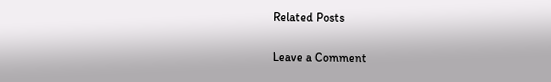Related Posts

Leave a Comment